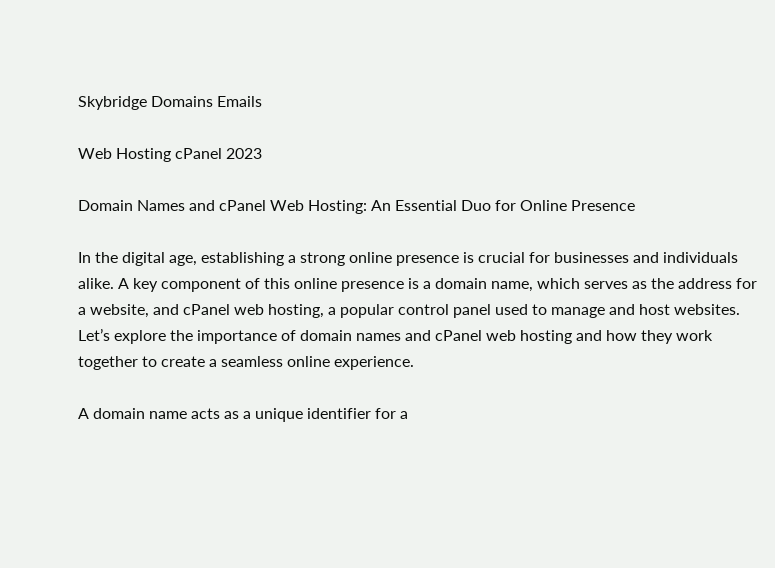Skybridge Domains Emails

Web Hosting cPanel 2023

Domain Names and cPanel Web Hosting: An Essential Duo for Online Presence

In the digital age, establishing a strong online presence is crucial for businesses and individuals alike. A key component of this online presence is a domain name, which serves as the address for a website, and cPanel web hosting, a popular control panel used to manage and host websites. Let’s explore the importance of domain names and cPanel web hosting and how they work together to create a seamless online experience.

A domain name acts as a unique identifier for a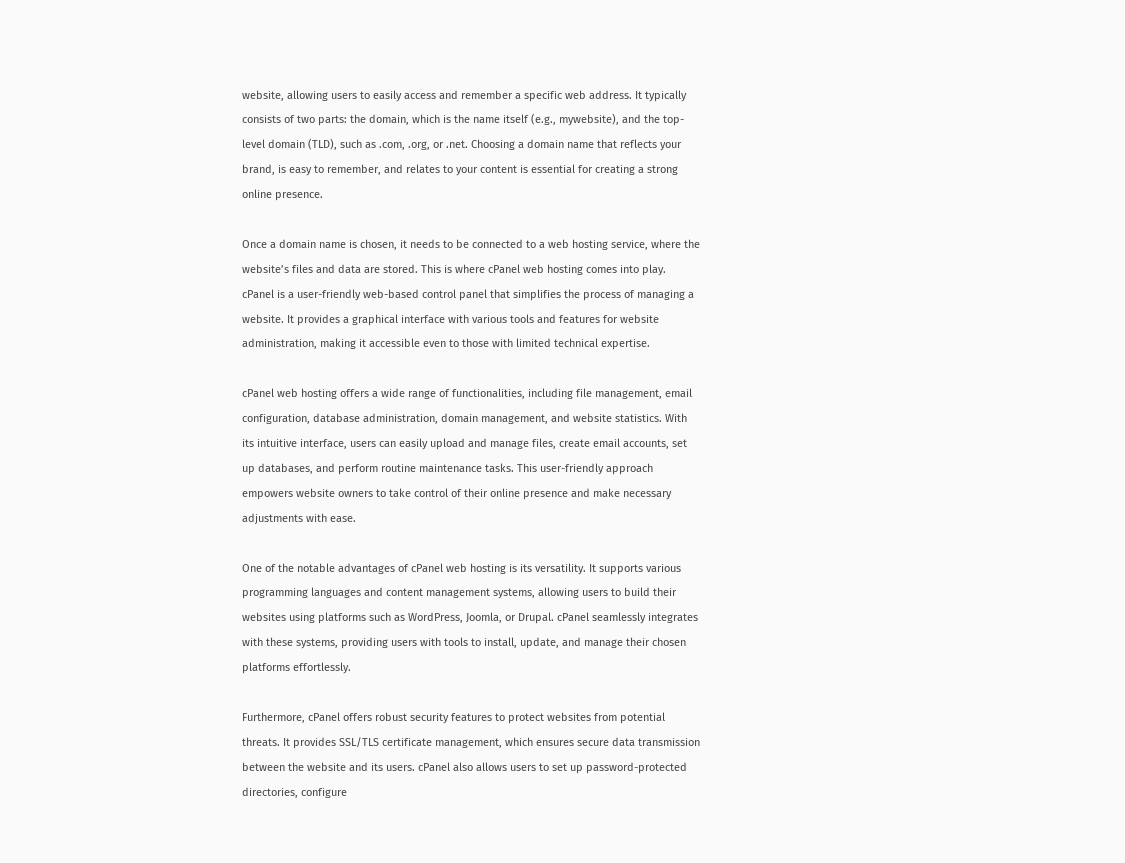website, allowing users to easily access and remember a specific web address. It typically consists of two parts: the domain, which is the name itself (e.g., mywebsite), and the top-level domain (TLD), such as .com, .org, or .net. Choosing a domain name that reflects your brand, is easy to remember, and relates to your content is essential for creating a strong online presence.

Once a domain name is chosen, it needs to be connected to a web hosting service, where the website’s files and data are stored. This is where cPanel web hosting comes into play. cPanel is a user-friendly web-based control panel that simplifies the process of managing a website. It provides a graphical interface with various tools and features for website administration, making it accessible even to those with limited technical expertise.

cPanel web hosting offers a wide range of functionalities, including file management, email configuration, database administration, domain management, and website statistics. With its intuitive interface, users can easily upload and manage files, create email accounts, set up databases, and perform routine maintenance tasks. This user-friendly approach empowers website owners to take control of their online presence and make necessary adjustments with ease.

One of the notable advantages of cPanel web hosting is its versatility. It supports various programming languages and content management systems, allowing users to build their websites using platforms such as WordPress, Joomla, or Drupal. cPanel seamlessly integrates with these systems, providing users with tools to install, update, and manage their chosen platforms effortlessly.

Furthermore, cPanel offers robust security features to protect websites from potential threats. It provides SSL/TLS certificate management, which ensures secure data transmission between the website and its users. cPanel also allows users to set up password-protected directories, configure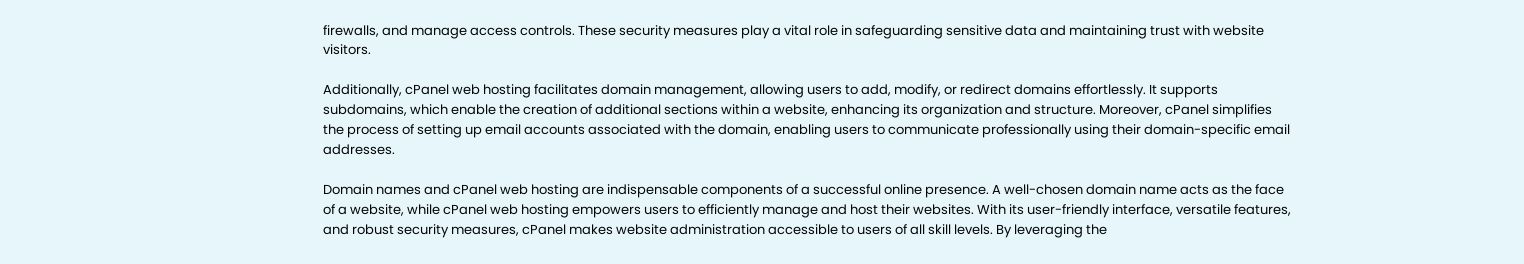firewalls, and manage access controls. These security measures play a vital role in safeguarding sensitive data and maintaining trust with website visitors.

Additionally, cPanel web hosting facilitates domain management, allowing users to add, modify, or redirect domains effortlessly. It supports subdomains, which enable the creation of additional sections within a website, enhancing its organization and structure. Moreover, cPanel simplifies the process of setting up email accounts associated with the domain, enabling users to communicate professionally using their domain-specific email addresses.

Domain names and cPanel web hosting are indispensable components of a successful online presence. A well-chosen domain name acts as the face of a website, while cPanel web hosting empowers users to efficiently manage and host their websites. With its user-friendly interface, versatile features, and robust security measures, cPanel makes website administration accessible to users of all skill levels. By leveraging the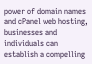power of domain names and cPanel web hosting, businesses and individuals can establish a compelling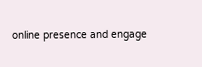online presence and engage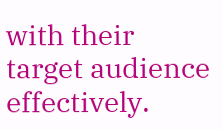with their target audience effectively.